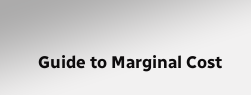Guide to Marginal Cost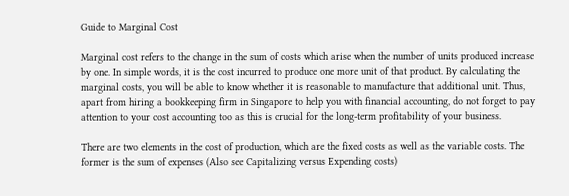Guide to Marginal Cost

Marginal cost refers to the change in the sum of costs which arise when the number of units produced increase by one. In simple words, it is the cost incurred to produce one more unit of that product. By calculating the marginal costs, you will be able to know whether it is reasonable to manufacture that additional unit. Thus, apart from hiring a bookkeeping firm in Singapore to help you with financial accounting, do not forget to pay attention to your cost accounting too as this is crucial for the long-term profitability of your business.

There are two elements in the cost of production, which are the fixed costs as well as the variable costs. The former is the sum of expenses (Also see Capitalizing versus Expending costs)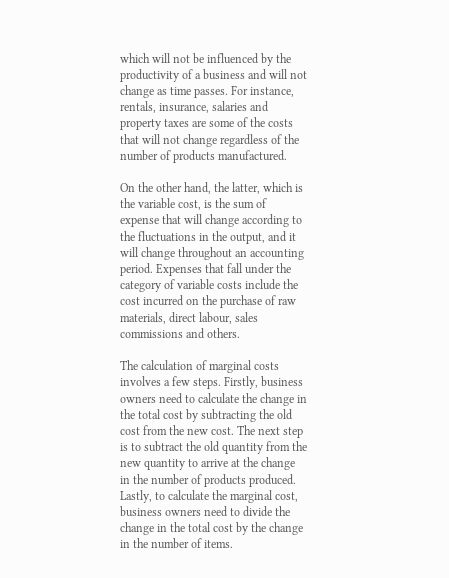which will not be influenced by the productivity of a business and will not change as time passes. For instance, rentals, insurance, salaries and property taxes are some of the costs that will not change regardless of the number of products manufactured.

On the other hand, the latter, which is the variable cost, is the sum of expense that will change according to the fluctuations in the output, and it will change throughout an accounting period. Expenses that fall under the category of variable costs include the cost incurred on the purchase of raw materials, direct labour, sales commissions and others.

The calculation of marginal costs involves a few steps. Firstly, business owners need to calculate the change in the total cost by subtracting the old cost from the new cost. The next step is to subtract the old quantity from the new quantity to arrive at the change in the number of products produced. Lastly, to calculate the marginal cost, business owners need to divide the change in the total cost by the change in the number of items.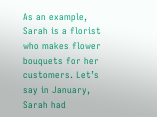As an example, Sarah is a florist who makes flower bouquets for her customers. Let’s say in January, Sarah had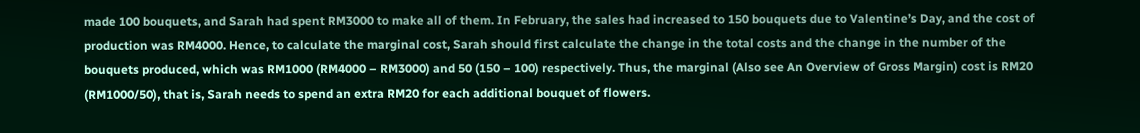made 100 bouquets, and Sarah had spent RM3000 to make all of them. In February, the sales had increased to 150 bouquets due to Valentine’s Day, and the cost of production was RM4000. Hence, to calculate the marginal cost, Sarah should first calculate the change in the total costs and the change in the number of the bouquets produced, which was RM1000 (RM4000 – RM3000) and 50 (150 – 100) respectively. Thus, the marginal (Also see An Overview of Gross Margin) cost is RM20 (RM1000/50), that is, Sarah needs to spend an extra RM20 for each additional bouquet of flowers.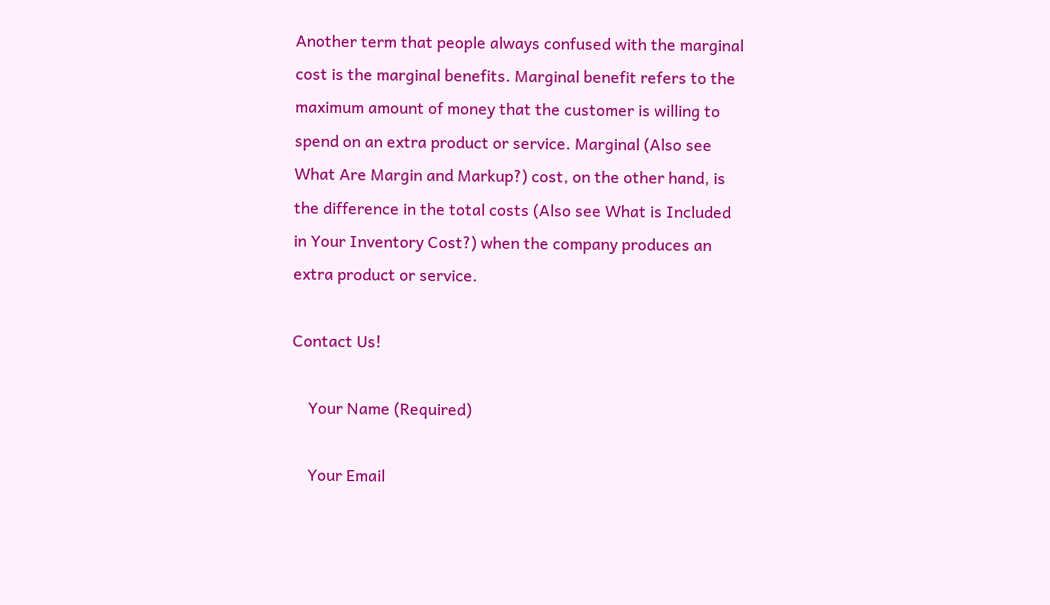Another term that people always confused with the marginal cost is the marginal benefits. Marginal benefit refers to the maximum amount of money that the customer is willing to spend on an extra product or service. Marginal (Also see What Are Margin and Markup?) cost, on the other hand, is the difference in the total costs (Also see What is Included in Your Inventory Cost?) when the company produces an extra product or service.

Contact Us!

    Your Name (Required)

    Your Email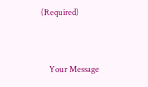(Required)


    Your Message